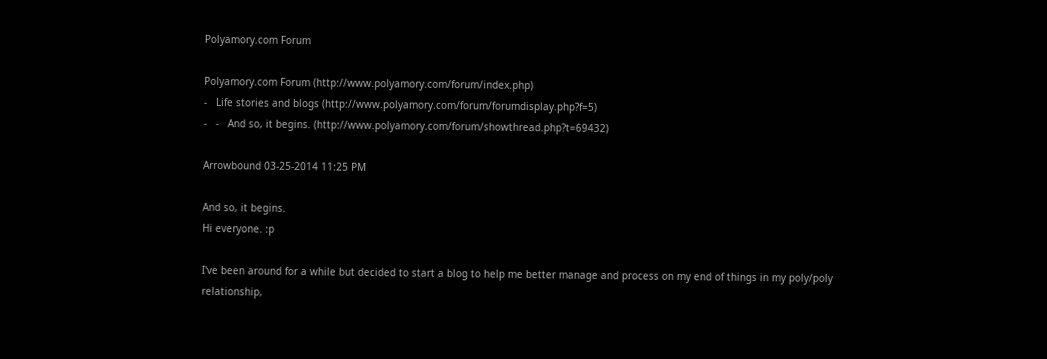Polyamory.com Forum

Polyamory.com Forum (http://www.polyamory.com/forum/index.php)
-   Life stories and blogs (http://www.polyamory.com/forum/forumdisplay.php?f=5)
-   -   And so, it begins. (http://www.polyamory.com/forum/showthread.php?t=69432)

Arrowbound 03-25-2014 11:25 PM

And so, it begins.
Hi everyone. :p

I've been around for a while but decided to start a blog to help me better manage and process on my end of things in my poly/poly relationship,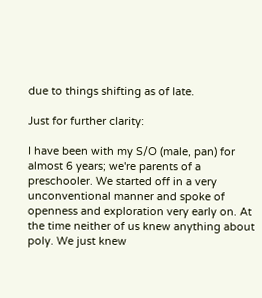due to things shifting as of late.

Just for further clarity:

I have been with my S/O (male, pan) for almost 6 years; we're parents of a preschooler. We started off in a very unconventional manner and spoke of openness and exploration very early on. At the time neither of us knew anything about poly. We just knew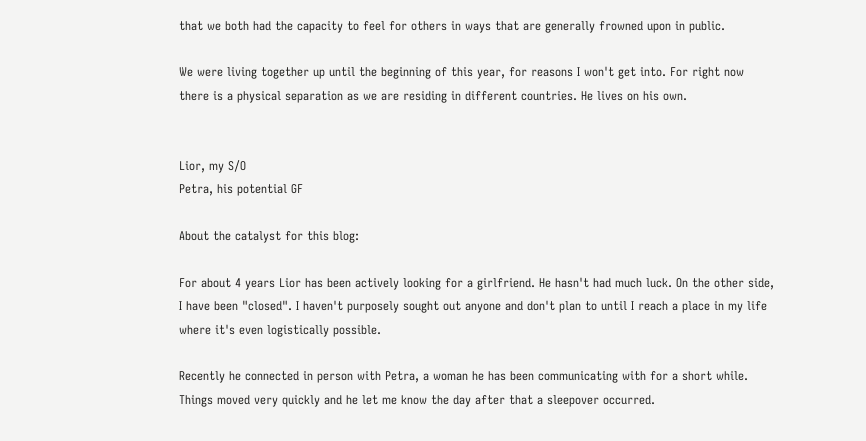that we both had the capacity to feel for others in ways that are generally frowned upon in public.

We were living together up until the beginning of this year, for reasons I won't get into. For right now there is a physical separation as we are residing in different countries. He lives on his own.


Lior, my S/O
Petra, his potential GF

About the catalyst for this blog:

For about 4 years Lior has been actively looking for a girlfriend. He hasn't had much luck. On the other side, I have been "closed". I haven't purposely sought out anyone and don't plan to until I reach a place in my life where it's even logistically possible.

Recently he connected in person with Petra, a woman he has been communicating with for a short while. Things moved very quickly and he let me know the day after that a sleepover occurred.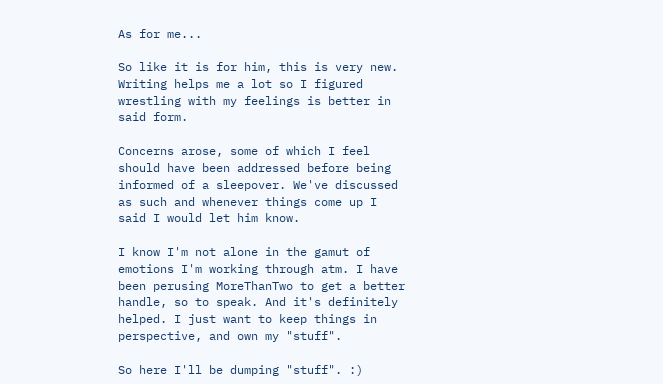As for me...

So like it is for him, this is very new. Writing helps me a lot so I figured wrestling with my feelings is better in said form.

Concerns arose, some of which I feel should have been addressed before being informed of a sleepover. We've discussed as such and whenever things come up I said I would let him know.

I know I'm not alone in the gamut of emotions I'm working through atm. I have been perusing MoreThanTwo to get a better handle, so to speak. And it's definitely helped. I just want to keep things in perspective, and own my "stuff".

So here I'll be dumping "stuff". :)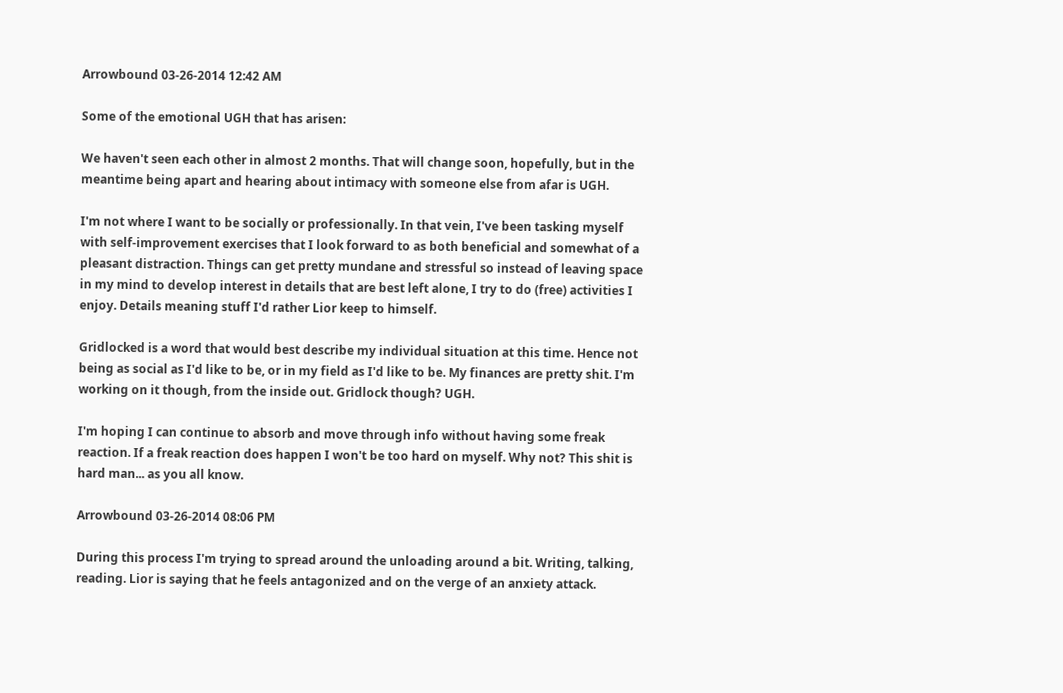Arrowbound 03-26-2014 12:42 AM

Some of the emotional UGH that has arisen:

We haven't seen each other in almost 2 months. That will change soon, hopefully, but in the meantime being apart and hearing about intimacy with someone else from afar is UGH.

I'm not where I want to be socially or professionally. In that vein, I've been tasking myself with self-improvement exercises that I look forward to as both beneficial and somewhat of a pleasant distraction. Things can get pretty mundane and stressful so instead of leaving space in my mind to develop interest in details that are best left alone, I try to do (free) activities I enjoy. Details meaning stuff I'd rather Lior keep to himself.

Gridlocked is a word that would best describe my individual situation at this time. Hence not being as social as I'd like to be, or in my field as I'd like to be. My finances are pretty shit. I'm working on it though, from the inside out. Gridlock though? UGH.

I'm hoping I can continue to absorb and move through info without having some freak reaction. If a freak reaction does happen I won't be too hard on myself. Why not? This shit is hard man... as you all know.

Arrowbound 03-26-2014 08:06 PM

During this process I'm trying to spread around the unloading around a bit. Writing, talking, reading. Lior is saying that he feels antagonized and on the verge of an anxiety attack.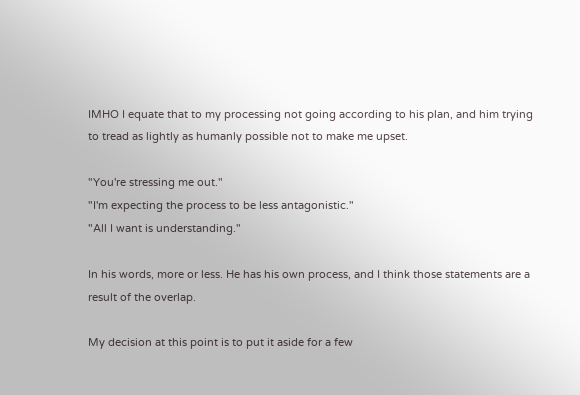IMHO I equate that to my processing not going according to his plan, and him trying to tread as lightly as humanly possible not to make me upset.

"You're stressing me out."
"I'm expecting the process to be less antagonistic."
"All I want is understanding."

In his words, more or less. He has his own process, and I think those statements are a result of the overlap.

My decision at this point is to put it aside for a few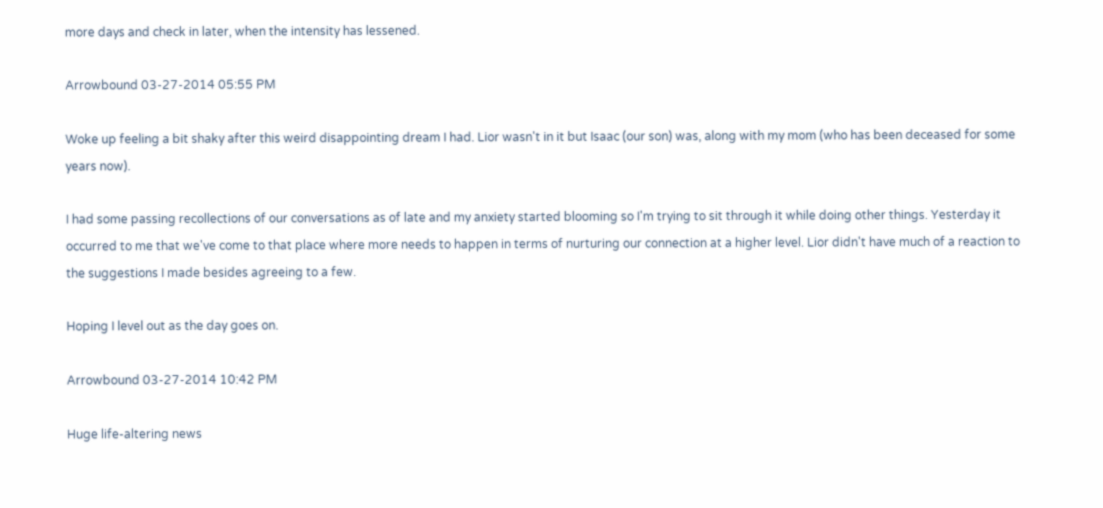more days and check in later, when the intensity has lessened.

Arrowbound 03-27-2014 05:55 PM

Woke up feeling a bit shaky after this weird disappointing dream I had. Lior wasn't in it but Isaac (our son) was, along with my mom (who has been deceased for some years now).

I had some passing recollections of our conversations as of late and my anxiety started blooming so I'm trying to sit through it while doing other things. Yesterday it occurred to me that we've come to that place where more needs to happen in terms of nurturing our connection at a higher level. Lior didn't have much of a reaction to the suggestions I made besides agreeing to a few.

Hoping I level out as the day goes on.

Arrowbound 03-27-2014 10:42 PM

Huge life-altering news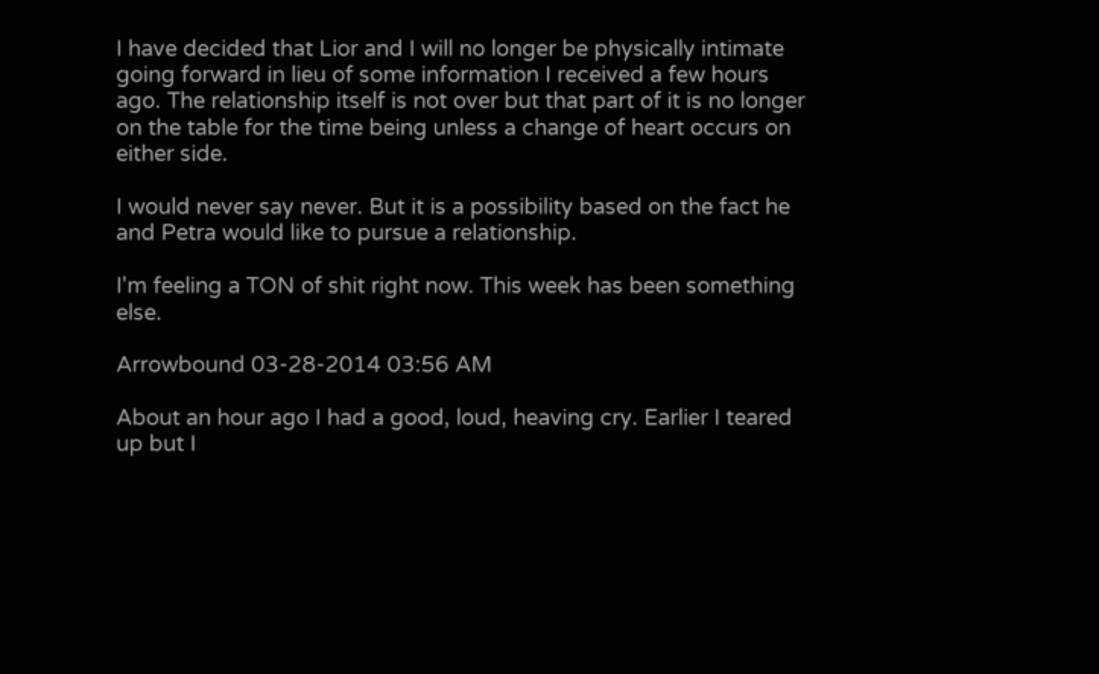I have decided that Lior and I will no longer be physically intimate going forward in lieu of some information I received a few hours ago. The relationship itself is not over but that part of it is no longer on the table for the time being unless a change of heart occurs on either side.

I would never say never. But it is a possibility based on the fact he and Petra would like to pursue a relationship.

I'm feeling a TON of shit right now. This week has been something else.

Arrowbound 03-28-2014 03:56 AM

About an hour ago I had a good, loud, heaving cry. Earlier I teared up but I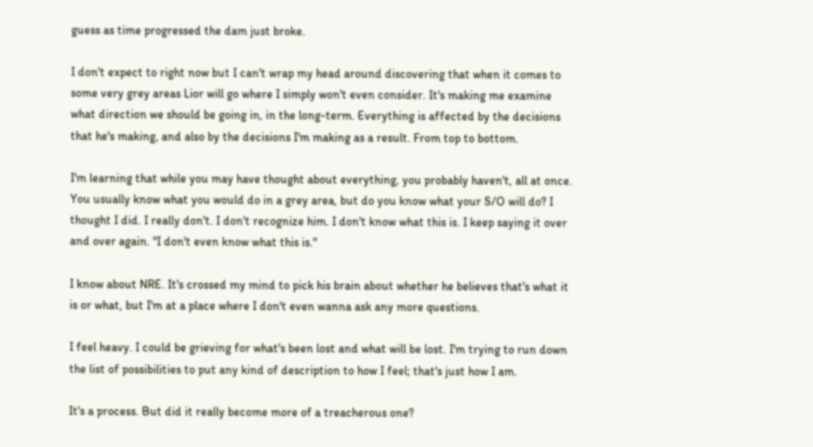guess as time progressed the dam just broke.

I don't expect to right now but I can't wrap my head around discovering that when it comes to some very grey areas Lior will go where I simply won't even consider. It's making me examine what direction we should be going in, in the long-term. Everything is affected by the decisions that he's making, and also by the decisions I'm making as a result. From top to bottom.

I'm learning that while you may have thought about everything, you probably haven't, all at once. You usually know what you would do in a grey area, but do you know what your S/O will do? I thought I did. I really don't. I don't recognize him. I don't know what this is. I keep saying it over and over again. "I don't even know what this is."

I know about NRE. It's crossed my mind to pick his brain about whether he believes that's what it is or what, but I'm at a place where I don't even wanna ask any more questions.

I feel heavy. I could be grieving for what's been lost and what will be lost. I'm trying to run down the list of possibilities to put any kind of description to how I feel; that's just how I am.

It's a process. But did it really become more of a treacherous one?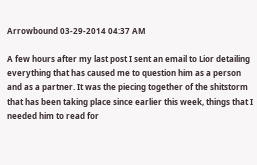Arrowbound 03-29-2014 04:37 AM

A few hours after my last post I sent an email to Lior detailing everything that has caused me to question him as a person and as a partner. It was the piecing together of the shitstorm that has been taking place since earlier this week, things that I needed him to read for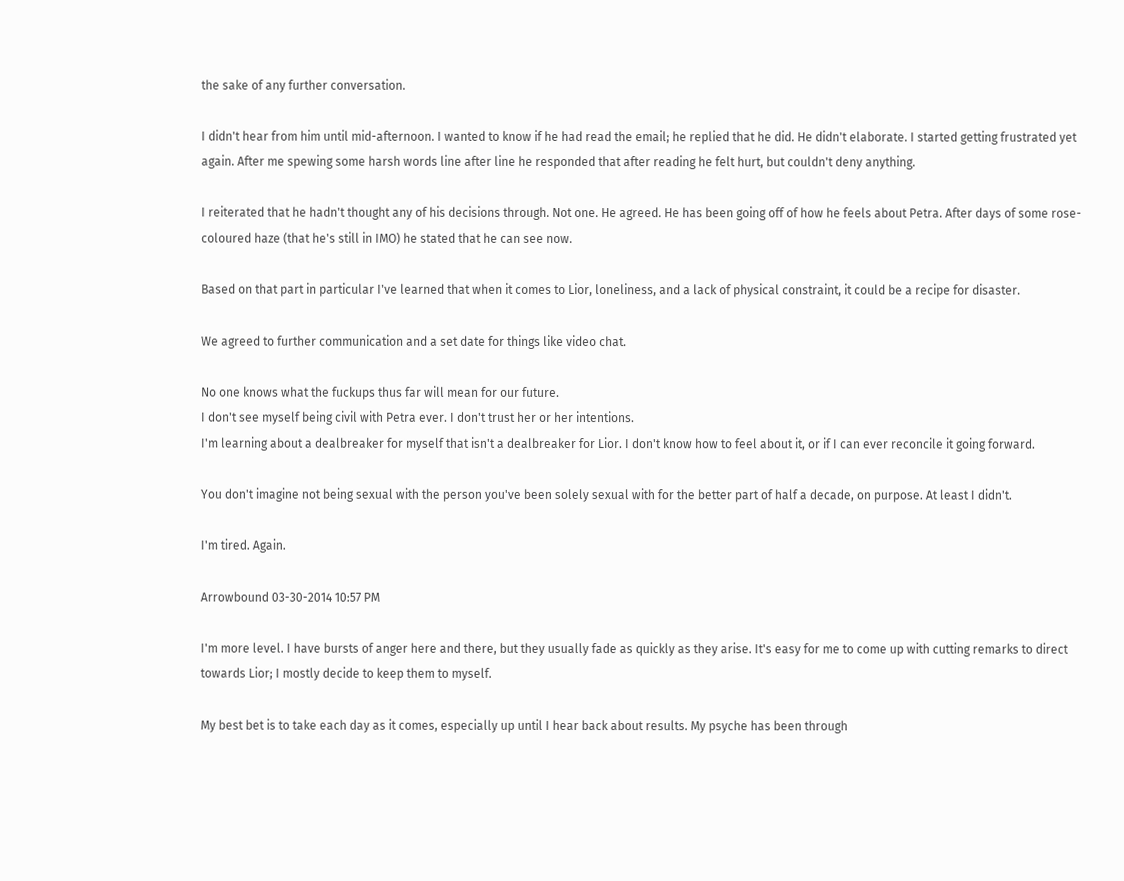the sake of any further conversation.

I didn't hear from him until mid-afternoon. I wanted to know if he had read the email; he replied that he did. He didn't elaborate. I started getting frustrated yet again. After me spewing some harsh words line after line he responded that after reading he felt hurt, but couldn't deny anything.

I reiterated that he hadn't thought any of his decisions through. Not one. He agreed. He has been going off of how he feels about Petra. After days of some rose-coloured haze (that he's still in IMO) he stated that he can see now.

Based on that part in particular I've learned that when it comes to Lior, loneliness, and a lack of physical constraint, it could be a recipe for disaster.

We agreed to further communication and a set date for things like video chat.

No one knows what the fuckups thus far will mean for our future.
I don't see myself being civil with Petra ever. I don't trust her or her intentions.
I'm learning about a dealbreaker for myself that isn't a dealbreaker for Lior. I don't know how to feel about it, or if I can ever reconcile it going forward.

You don't imagine not being sexual with the person you've been solely sexual with for the better part of half a decade, on purpose. At least I didn't.

I'm tired. Again.

Arrowbound 03-30-2014 10:57 PM

I'm more level. I have bursts of anger here and there, but they usually fade as quickly as they arise. It's easy for me to come up with cutting remarks to direct towards Lior; I mostly decide to keep them to myself.

My best bet is to take each day as it comes, especially up until I hear back about results. My psyche has been through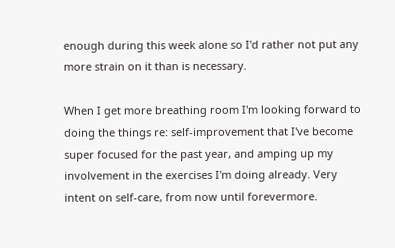enough during this week alone so I'd rather not put any more strain on it than is necessary.

When I get more breathing room I'm looking forward to doing the things re: self-improvement that I've become super focused for the past year, and amping up my involvement in the exercises I'm doing already. Very intent on self-care, from now until forevermore.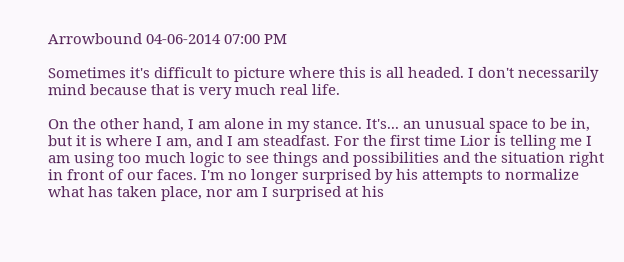Arrowbound 04-06-2014 07:00 PM

Sometimes it's difficult to picture where this is all headed. I don't necessarily mind because that is very much real life.

On the other hand, I am alone in my stance. It's... an unusual space to be in, but it is where I am, and I am steadfast. For the first time Lior is telling me I am using too much logic to see things and possibilities and the situation right in front of our faces. I'm no longer surprised by his attempts to normalize what has taken place, nor am I surprised at his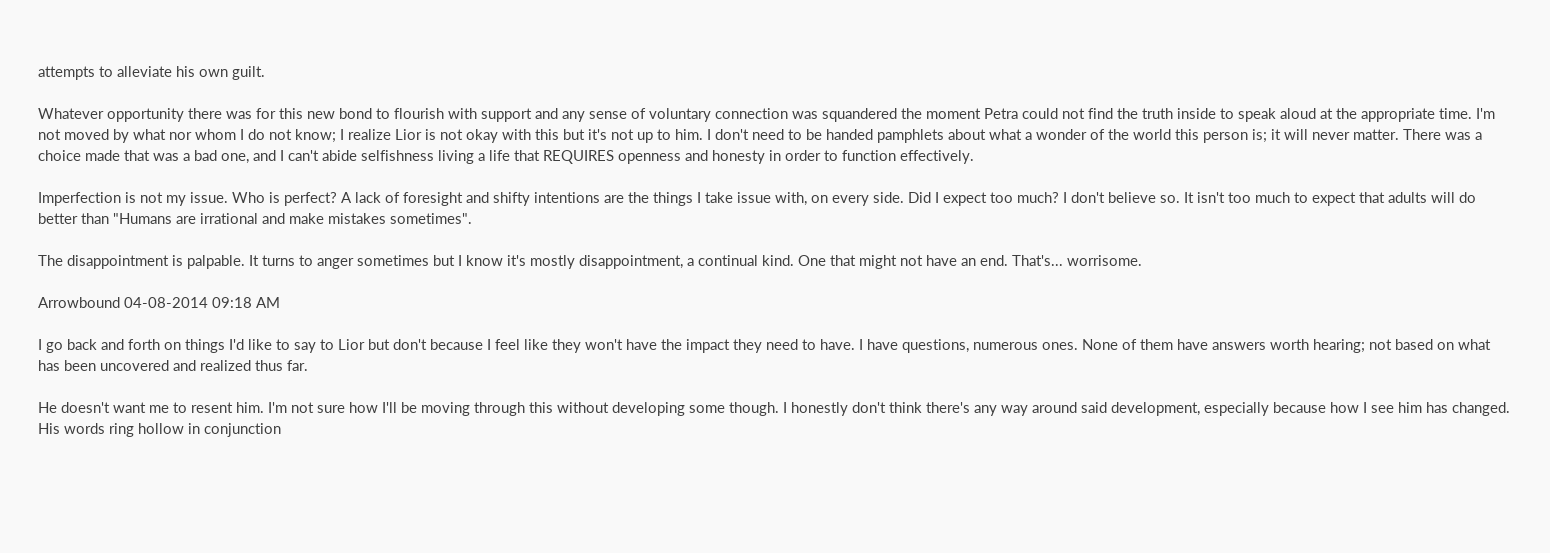attempts to alleviate his own guilt.

Whatever opportunity there was for this new bond to flourish with support and any sense of voluntary connection was squandered the moment Petra could not find the truth inside to speak aloud at the appropriate time. I'm not moved by what nor whom I do not know; I realize Lior is not okay with this but it's not up to him. I don't need to be handed pamphlets about what a wonder of the world this person is; it will never matter. There was a choice made that was a bad one, and I can't abide selfishness living a life that REQUIRES openness and honesty in order to function effectively.

Imperfection is not my issue. Who is perfect? A lack of foresight and shifty intentions are the things I take issue with, on every side. Did I expect too much? I don't believe so. It isn't too much to expect that adults will do better than "Humans are irrational and make mistakes sometimes".

The disappointment is palpable. It turns to anger sometimes but I know it's mostly disappointment, a continual kind. One that might not have an end. That's... worrisome.

Arrowbound 04-08-2014 09:18 AM

I go back and forth on things I'd like to say to Lior but don't because I feel like they won't have the impact they need to have. I have questions, numerous ones. None of them have answers worth hearing; not based on what has been uncovered and realized thus far.

He doesn't want me to resent him. I'm not sure how I'll be moving through this without developing some though. I honestly don't think there's any way around said development, especially because how I see him has changed. His words ring hollow in conjunction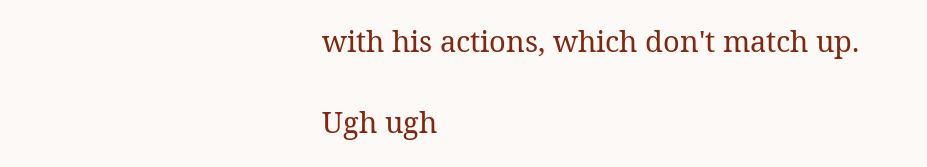with his actions, which don't match up.

Ugh ugh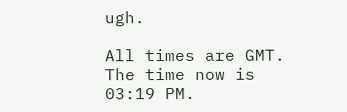ugh.

All times are GMT. The time now is 03:19 PM.